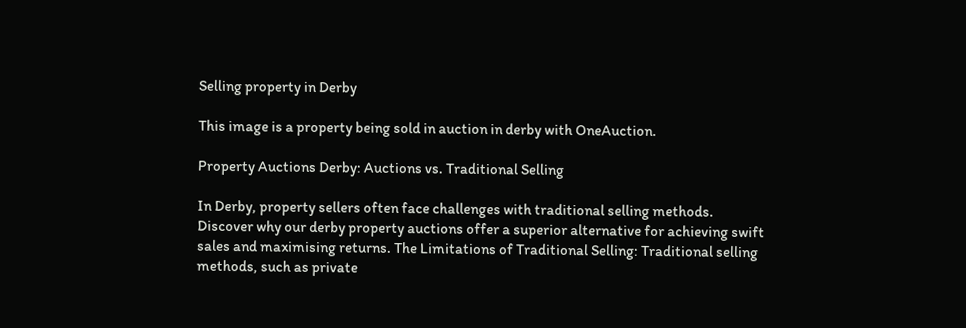Selling property in Derby

This image is a property being sold in auction in derby with OneAuction.

Property Auctions Derby: Auctions vs. Traditional Selling

In Derby, property sellers often face challenges with traditional selling methods. Discover why our derby property auctions offer a superior alternative for achieving swift sales and maximising returns. The Limitations of Traditional Selling: Traditional selling methods, such as private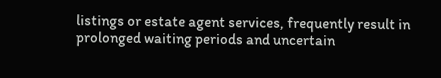listings or estate agent services, frequently result in prolonged waiting periods and uncertain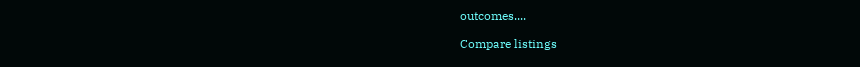outcomes....

Compare listings